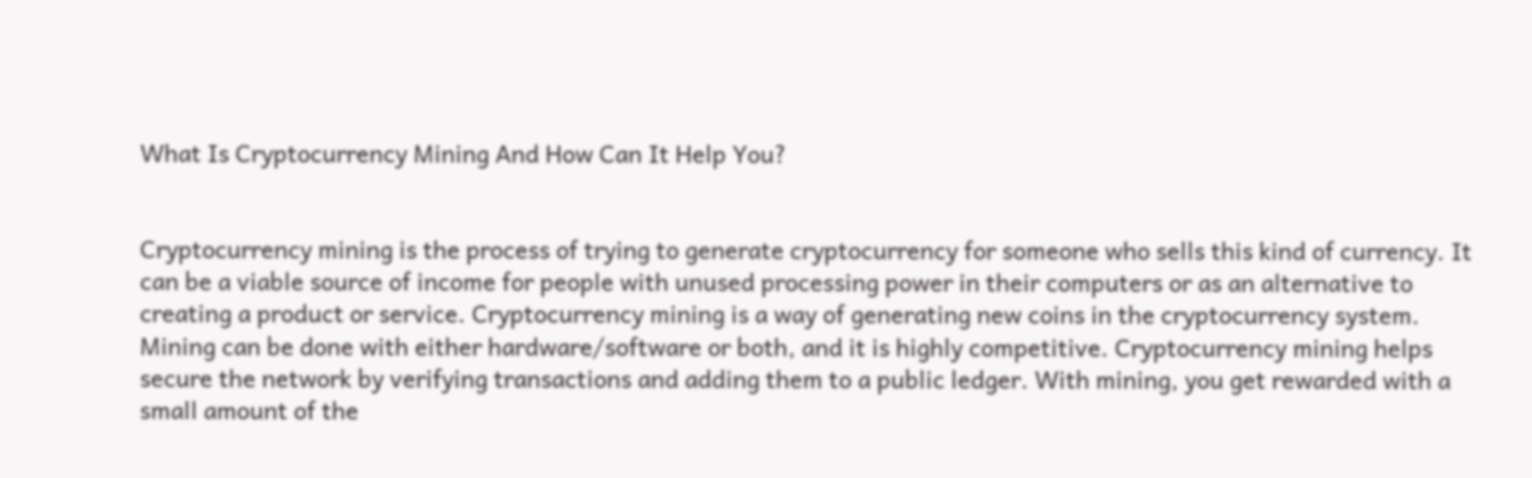What Is Cryptocurrency Mining And How Can It Help You?


Cryptocurrency mining is the process of trying to generate cryptocurrency for someone who sells this kind of currency. It can be a viable source of income for people with unused processing power in their computers or as an alternative to creating a product or service. Cryptocurrency mining is a way of generating new coins in the cryptocurrency system. Mining can be done with either hardware/software or both, and it is highly competitive. Cryptocurrency mining helps secure the network by verifying transactions and adding them to a public ledger. With mining, you get rewarded with a small amount of the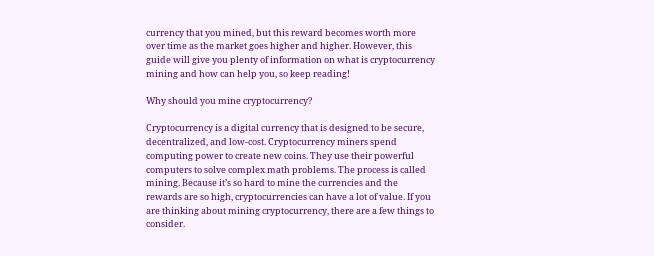currency that you mined, but this reward becomes worth more over time as the market goes higher and higher. However, this guide will give you plenty of information on what is cryptocurrency mining and how can help you, so keep reading!

Why should you mine cryptocurrency?

Cryptocurrency is a digital currency that is designed to be secure, decentralized, and low-cost. Cryptocurrency miners spend computing power to create new coins. They use their powerful computers to solve complex math problems. The process is called mining. Because it’s so hard to mine the currencies and the rewards are so high, cryptocurrencies can have a lot of value. If you are thinking about mining cryptocurrency, there are a few things to consider.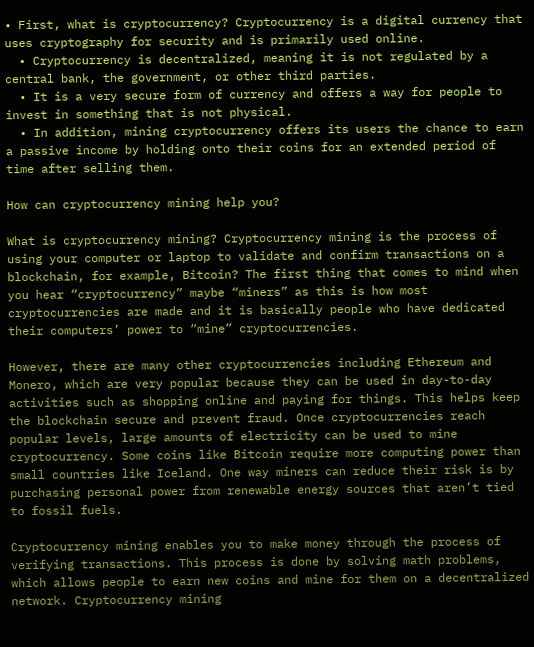• First, what is cryptocurrency? Cryptocurrency is a digital currency that uses cryptography for security and is primarily used online.
  • Cryptocurrency is decentralized, meaning it is not regulated by a central bank, the government, or other third parties.
  • It is a very secure form of currency and offers a way for people to invest in something that is not physical.
  • In addition, mining cryptocurrency offers its users the chance to earn a passive income by holding onto their coins for an extended period of time after selling them.

How can cryptocurrency mining help you?

What is cryptocurrency mining? Cryptocurrency mining is the process of using your computer or laptop to validate and confirm transactions on a blockchain, for example, Bitcoin? The first thing that comes to mind when you hear “cryptocurrency” maybe “miners” as this is how most cryptocurrencies are made and it is basically people who have dedicated their computers’ power to “mine” cryptocurrencies.

However, there are many other cryptocurrencies including Ethereum and Monero, which are very popular because they can be used in day-to-day activities such as shopping online and paying for things. This helps keep the blockchain secure and prevent fraud. Once cryptocurrencies reach popular levels, large amounts of electricity can be used to mine cryptocurrency. Some coins like Bitcoin require more computing power than small countries like Iceland. One way miners can reduce their risk is by purchasing personal power from renewable energy sources that aren’t tied to fossil fuels.

Cryptocurrency mining enables you to make money through the process of verifying transactions. This process is done by solving math problems, which allows people to earn new coins and mine for them on a decentralized network. Cryptocurrency mining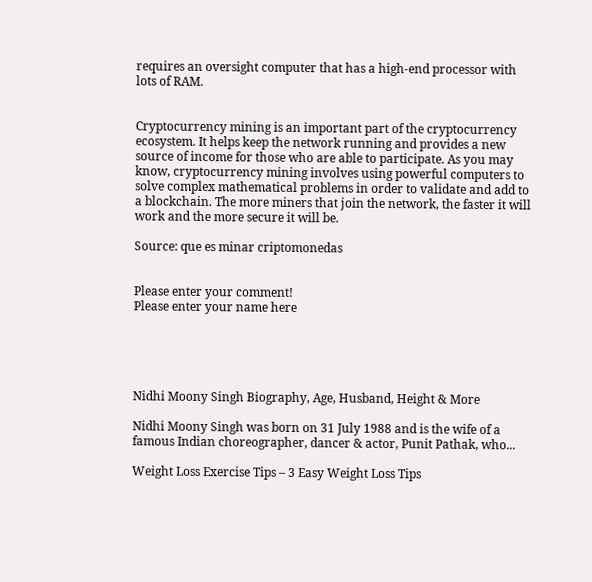requires an oversight computer that has a high-end processor with lots of RAM.


Cryptocurrency mining is an important part of the cryptocurrency ecosystem. It helps keep the network running and provides a new source of income for those who are able to participate. As you may know, cryptocurrency mining involves using powerful computers to solve complex mathematical problems in order to validate and add to a blockchain. The more miners that join the network, the faster it will work and the more secure it will be.

Source: que es minar criptomonedas


Please enter your comment!
Please enter your name here





Nidhi Moony Singh Biography, Age, Husband, Height & More

Nidhi Moony Singh was born on 31 July 1988 and is the wife of a famous Indian choreographer, dancer & actor, Punit Pathak, who...

Weight Loss Exercise Tips – 3 Easy Weight Loss Tips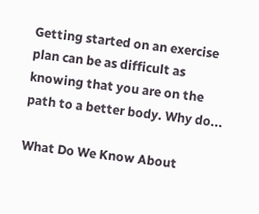Getting started on an exercise plan can be as difficult as knowing that you are on the path to a better body. Why do...

What Do We Know About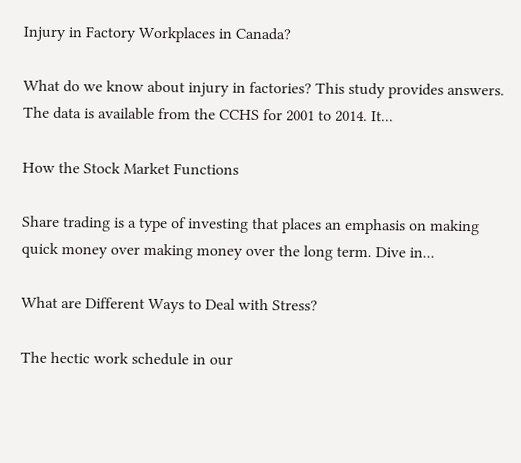Injury in Factory Workplaces in Canada?

What do we know about injury in factories? This study provides answers. The data is available from the CCHS for 2001 to 2014. It...

How the Stock Market Functions

Share trading is a type of investing that places an emphasis on making quick money over making money over the long term. Dive in...

What are Different Ways to Deal with Stress?

The hectic work schedule in our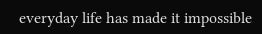everyday life has made it impossible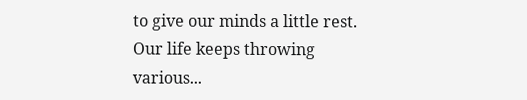to give our minds a little rest. Our life keeps throwing various...